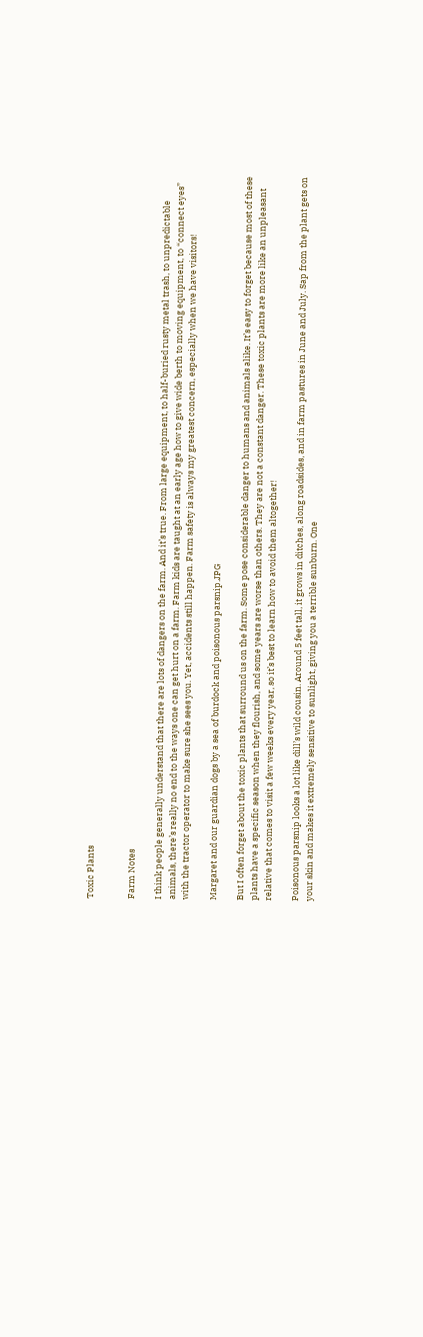Toxic Plants


Farm Notes

I think people generally understand that there are lots of dangers on the farm. And it’s true. From large equipment, to half-buried rusty metal trash, to unpredictable animals, there’s really no end to the ways one can get hurt on a farm. Farm kids are taught at an early age how to give wide berth to moving equipment, to “connect eyes” with the tractor operator to make sure she sees you. Yet, accidents still happen. Farm safety is always my greatest concern, especially when we have visitors!

Margaret and our guardian dogs by a sea of burdock and poisonous parsnip.JPG

But I often forget about the toxic plants that surround us on the farm. Some pose considerable danger to humans and animals alike. It’s easy to forget because most of these plants have a specific season when they flourish, and some years are worse than others. They are not a constant danger. These toxic plants are more like an unpleasant relative that comes to visit a few weeks every year, so it’s best to learn how to avoid them altogether!

Poisonous parsnip looks a lot like dill’s wild cousin. Around 5 feet tall, it grows in ditches, along roadsides, and in farm pastures in June and July. Sap from the plant gets on your skin and makes it extremely sensitive to sunlight, giving you a terrible sunburn. One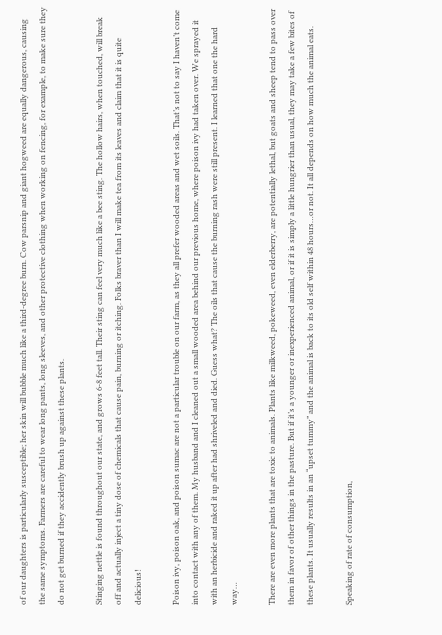of our daughters is particularly susceptible; her skin will bubble much like a third-degree burn. Cow parsnip and giant hogweed are equally dangerous, causing the same symptoms. Farmers are careful to wear long pants, long sleeves, and other protective clothing when working on fencing, for example, to make sure they do not get burned if they accidently brush up against these plants.

Stinging nettle is found throughout our state, and grows 6-8 feet tall. Their sting can feel very much like a bee sting. The hollow hairs, when touched, will break off and actually inject a tiny dose of chemicals that cause pain, burning or itching. Folks braver than I will make tea from its leaves and claim that it is quite delicious!

Poison ivy, poison oak, and poison sumac are not a particular trouble on our farm, as they all prefer wooded areas and wet soils. That’s not to say I haven’t come into contact with any of them. My husband and I cleaned out a small wooded area behind our previous home, where poison ivy had taken over. We sprayed it with an herbicide and raked it up after had shriveled and died. Guess what? The oils that cause the burning rash were still present. I learned that one the hard way…

There are even more plants that are toxic to animals. Plants like milkweed, pokeweed, even elderberry, are potentially lethal, but goats and sheep tend to pass over them in favor of other things in the pasture. But if it’s a younger or inexperienced animal, or if it is simply a little hungrier than usual, they may take a few bites of these plants. It usually results in an “upset tummy” and the animal is back to its old self within 48 hours…or not. It all depends on how much the animal eats.

Speaking of rate of consumption,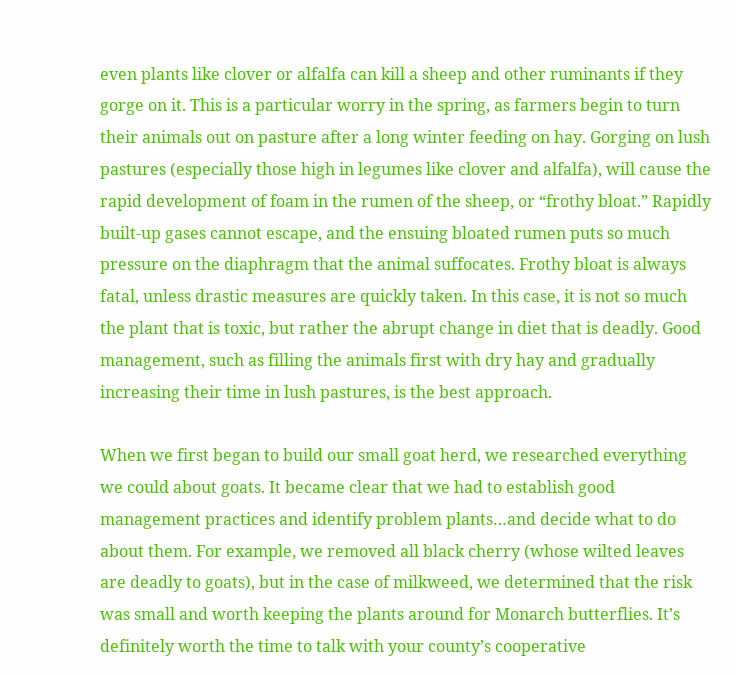even plants like clover or alfalfa can kill a sheep and other ruminants if they gorge on it. This is a particular worry in the spring, as farmers begin to turn their animals out on pasture after a long winter feeding on hay. Gorging on lush pastures (especially those high in legumes like clover and alfalfa), will cause the rapid development of foam in the rumen of the sheep, or “frothy bloat.” Rapidly built-up gases cannot escape, and the ensuing bloated rumen puts so much pressure on the diaphragm that the animal suffocates. Frothy bloat is always fatal, unless drastic measures are quickly taken. In this case, it is not so much the plant that is toxic, but rather the abrupt change in diet that is deadly. Good management, such as filling the animals first with dry hay and gradually increasing their time in lush pastures, is the best approach.

When we first began to build our small goat herd, we researched everything we could about goats. It became clear that we had to establish good management practices and identify problem plants…and decide what to do about them. For example, we removed all black cherry (whose wilted leaves are deadly to goats), but in the case of milkweed, we determined that the risk was small and worth keeping the plants around for Monarch butterflies. It’s definitely worth the time to talk with your county’s cooperative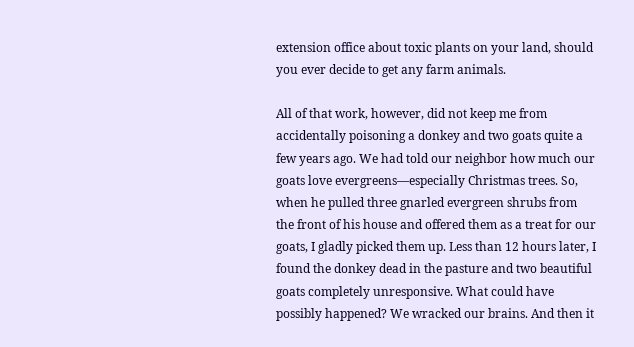extension office about toxic plants on your land, should you ever decide to get any farm animals.

All of that work, however, did not keep me from accidentally poisoning a donkey and two goats quite a few years ago. We had told our neighbor how much our goats love evergreens—especially Christmas trees. So, when he pulled three gnarled evergreen shrubs from the front of his house and offered them as a treat for our goats, I gladly picked them up. Less than 12 hours later, I found the donkey dead in the pasture and two beautiful goats completely unresponsive. What could have possibly happened? We wracked our brains. And then it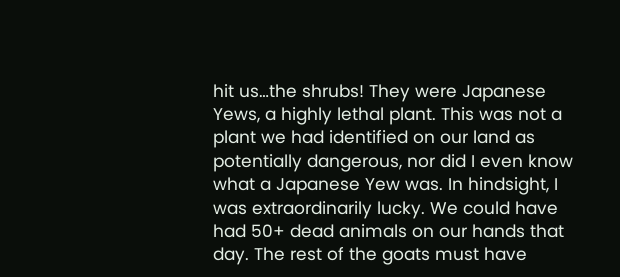hit us…the shrubs! They were Japanese Yews, a highly lethal plant. This was not a plant we had identified on our land as potentially dangerous, nor did I even know what a Japanese Yew was. In hindsight, I was extraordinarily lucky. We could have had 50+ dead animals on our hands that day. The rest of the goats must have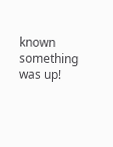known something was up!